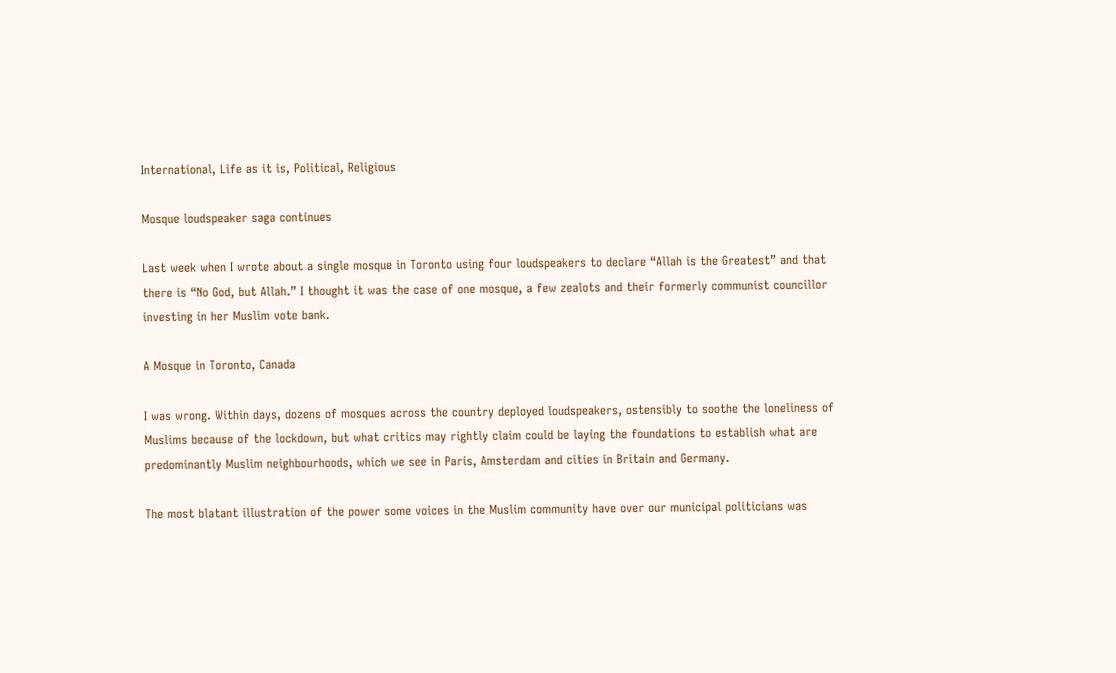International, Life as it is, Political, Religious

Mosque loudspeaker saga continues

Last week when I wrote about a single mosque in Toronto using four loudspeakers to declare “Allah is the Greatest” and that there is “No God, but Allah.” I thought it was the case of one mosque, a few zealots and their formerly communist councillor investing in her Muslim vote bank.

A Mosque in Toronto, Canada

I was wrong. Within days, dozens of mosques across the country deployed loudspeakers, ostensibly to soothe the loneliness of Muslims because of the lockdown, but what critics may rightly claim could be laying the foundations to establish what are predominantly Muslim neighbourhoods, which we see in Paris, Amsterdam and cities in Britain and Germany.

The most blatant illustration of the power some voices in the Muslim community have over our municipal politicians was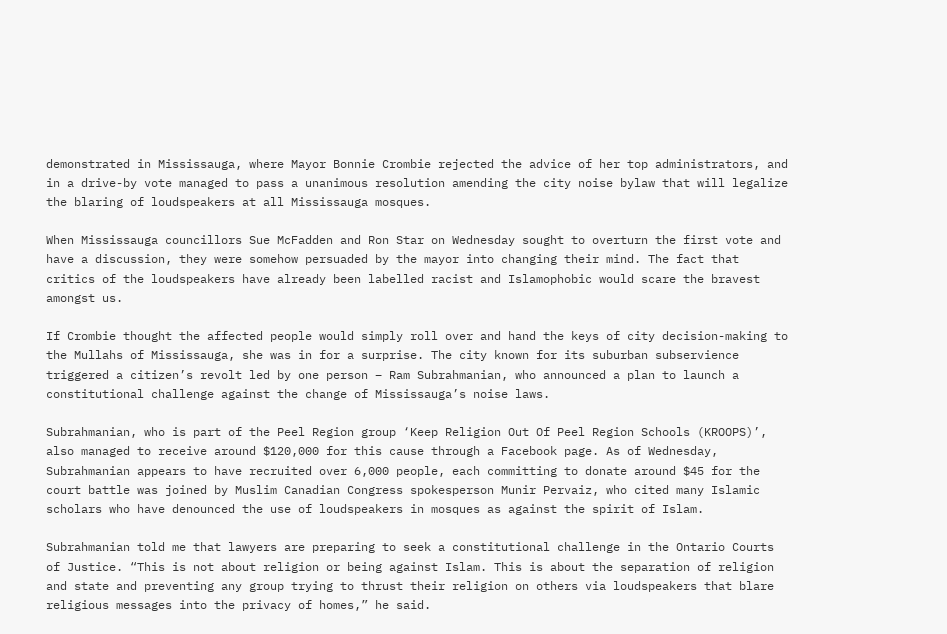demonstrated in Mississauga, where Mayor Bonnie Crombie rejected the advice of her top administrators, and in a drive-by vote managed to pass a unanimous resolution amending the city noise bylaw that will legalize the blaring of loudspeakers at all Mississauga mosques.

When Mississauga councillors Sue McFadden and Ron Star on Wednesday sought to overturn the first vote and have a discussion, they were somehow persuaded by the mayor into changing their mind. The fact that critics of the loudspeakers have already been labelled racist and Islamophobic would scare the bravest amongst us.

If Crombie thought the affected people would simply roll over and hand the keys of city decision-making to the Mullahs of Mississauga, she was in for a surprise. The city known for its suburban subservience triggered a citizen’s revolt led by one person – Ram Subrahmanian, who announced a plan to launch a constitutional challenge against the change of Mississauga’s noise laws.

Subrahmanian, who is part of the Peel Region group ‘Keep Religion Out Of Peel Region Schools (KROOPS)’, also managed to receive around $120,000 for this cause through a Facebook page. As of Wednesday, Subrahmanian appears to have recruited over 6,000 people, each committing to donate around $45 for the court battle was joined by Muslim Canadian Congress spokesperson Munir Pervaiz, who cited many Islamic scholars who have denounced the use of loudspeakers in mosques as against the spirit of Islam.

Subrahmanian told me that lawyers are preparing to seek a constitutional challenge in the Ontario Courts of Justice. “This is not about religion or being against Islam. This is about the separation of religion and state and preventing any group trying to thrust their religion on others via loudspeakers that blare religious messages into the privacy of homes,” he said.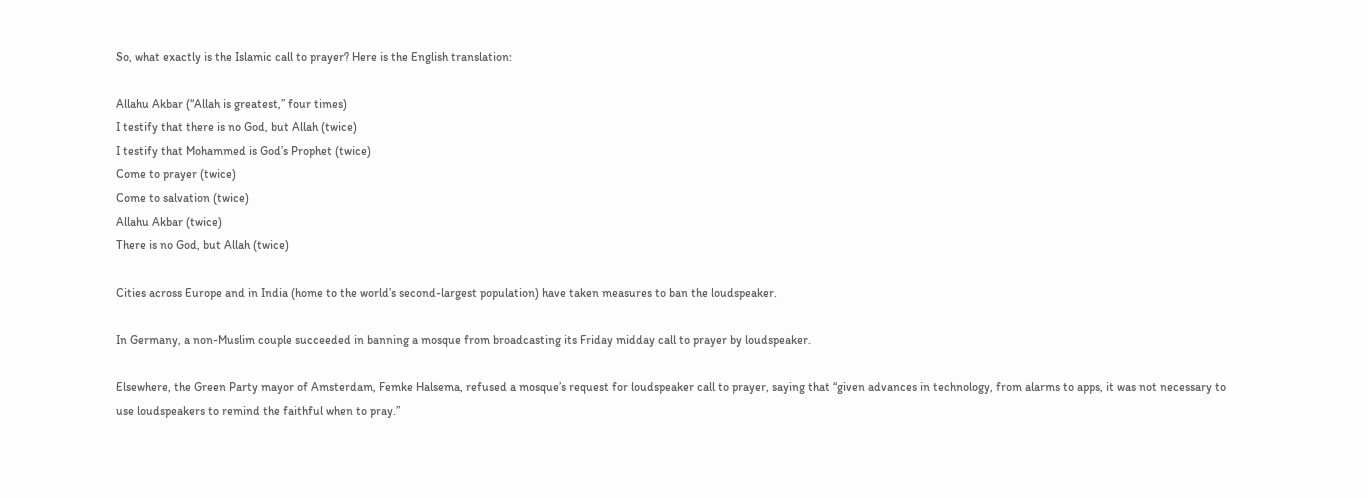So, what exactly is the Islamic call to prayer? Here is the English translation:

Allahu Akbar (“Allah is greatest,” four times)
I testify that there is no God, but Allah (twice)
I testify that Mohammed is God’s Prophet (twice)
Come to prayer (twice)
Come to salvation (twice)
Allahu Akbar (twice)
There is no God, but Allah (twice)

Cities across Europe and in India (home to the world’s second-largest population) have taken measures to ban the loudspeaker.

In Germany, a non-Muslim couple succeeded in banning a mosque from broadcasting its Friday midday call to prayer by loudspeaker.

Elsewhere, the Green Party mayor of Amsterdam, Femke Halsema, refused a mosque’s request for loudspeaker call to prayer, saying that “given advances in technology, from alarms to apps, it was not necessary to use loudspeakers to remind the faithful when to pray.”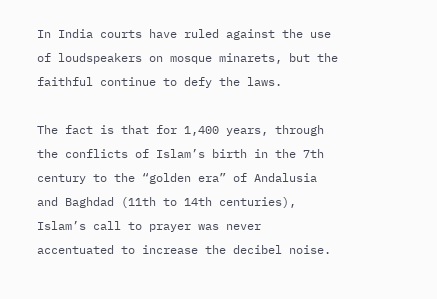In India courts have ruled against the use of loudspeakers on mosque minarets, but the faithful continue to defy the laws.

The fact is that for 1,400 years, through the conflicts of Islam’s birth in the 7th century to the “golden era” of Andalusia and Baghdad (11th to 14th centuries), Islam’s call to prayer was never accentuated to increase the decibel noise.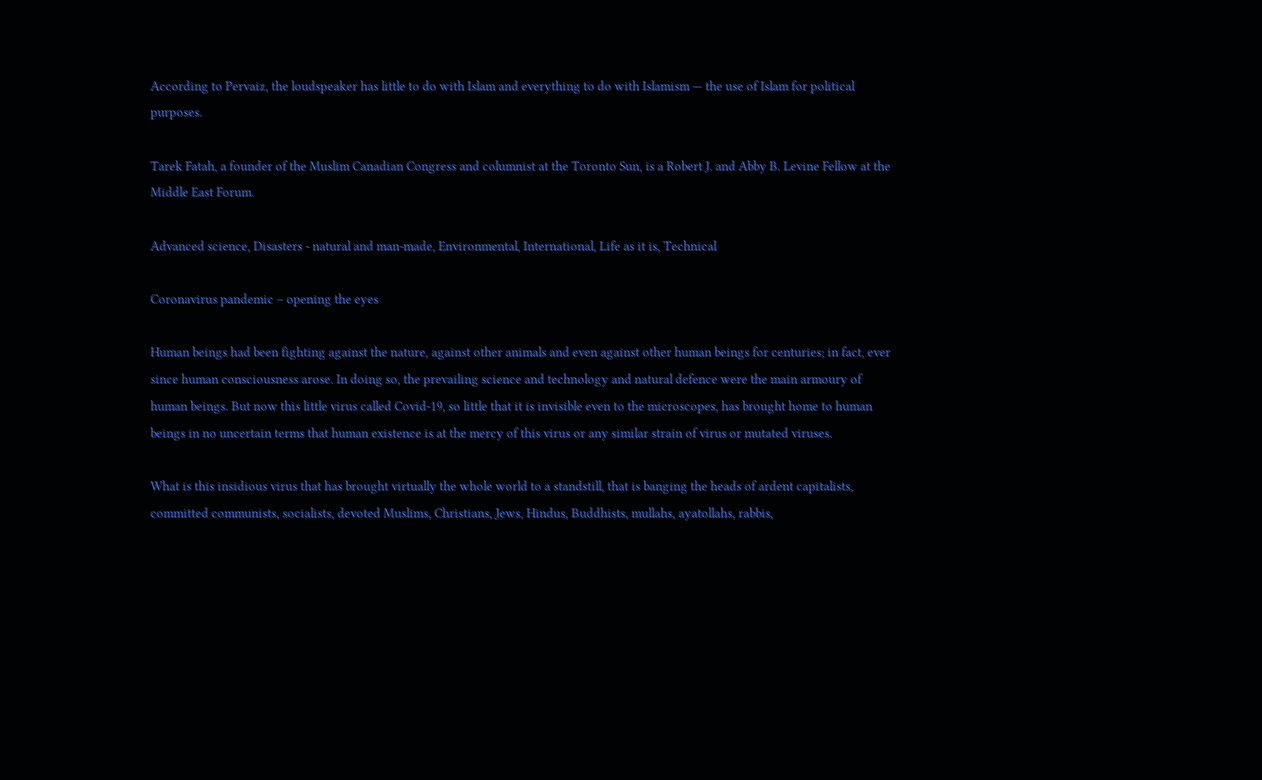According to Pervaiz, the loudspeaker has little to do with Islam and everything to do with Islamism — the use of Islam for political purposes.

Tarek Fatah, a founder of the Muslim Canadian Congress and columnist at the Toronto Sun, is a Robert J. and Abby B. Levine Fellow at the Middle East Forum.

Advanced science, Disasters - natural and man-made, Environmental, International, Life as it is, Technical

Coronavirus pandemic – opening the eyes

Human beings had been fighting against the nature, against other animals and even against other human beings for centuries; in fact, ever since human consciousness arose. In doing so, the prevailing science and technology and natural defence were the main armoury of human beings. But now this little virus called Covid-19, so little that it is invisible even to the microscopes, has brought home to human beings in no uncertain terms that human existence is at the mercy of this virus or any similar strain of virus or mutated viruses.

What is this insidious virus that has brought virtually the whole world to a standstill, that is banging the heads of ardent capitalists, committed communists, socialists, devoted Muslims, Christians, Jews, Hindus, Buddhists, mullahs, ayatollahs, rabbis,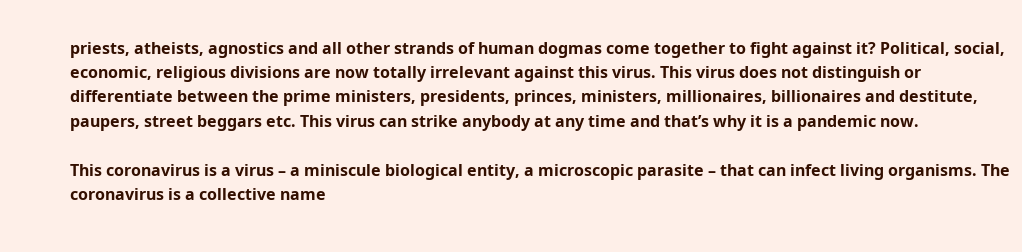priests, atheists, agnostics and all other strands of human dogmas come together to fight against it? Political, social, economic, religious divisions are now totally irrelevant against this virus. This virus does not distinguish or differentiate between the prime ministers, presidents, princes, ministers, millionaires, billionaires and destitute, paupers, street beggars etc. This virus can strike anybody at any time and that’s why it is a pandemic now.

This coronavirus is a virus – a miniscule biological entity, a microscopic parasite – that can infect living organisms. The coronavirus is a collective name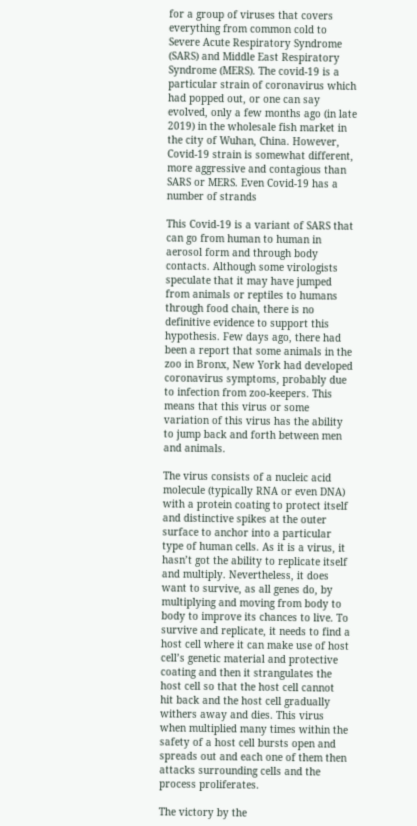for a group of viruses that covers everything from common cold to Severe Acute Respiratory Syndrome (SARS) and Middle East Respiratory Syndrome (MERS). The covid-19 is a particular strain of coronavirus which had popped out, or one can say evolved, only a few months ago (in late 2019) in the wholesale fish market in the city of Wuhan, China. However, Covid-19 strain is somewhat different, more aggressive and contagious than SARS or MERS. Even Covid-19 has a number of strands

This Covid-19 is a variant of SARS that can go from human to human in aerosol form and through body contacts. Although some virologists speculate that it may have jumped from animals or reptiles to humans through food chain, there is no definitive evidence to support this hypothesis. Few days ago, there had been a report that some animals in the zoo in Bronx, New York had developed coronavirus symptoms, probably due to infection from zoo-keepers. This means that this virus or some variation of this virus has the ability to jump back and forth between men and animals.

The virus consists of a nucleic acid molecule (typically RNA or even DNA) with a protein coating to protect itself and distinctive spikes at the outer surface to anchor into a particular type of human cells. As it is a virus, it hasn’t got the ability to replicate itself and multiply. Nevertheless, it does want to survive, as all genes do, by multiplying and moving from body to body to improve its chances to live. To survive and replicate, it needs to find a host cell where it can make use of host cell’s genetic material and protective coating and then it strangulates the host cell so that the host cell cannot hit back and the host cell gradually withers away and dies. This virus when multiplied many times within the safety of a host cell bursts open and spreads out and each one of them then attacks surrounding cells and the process proliferates.

The victory by the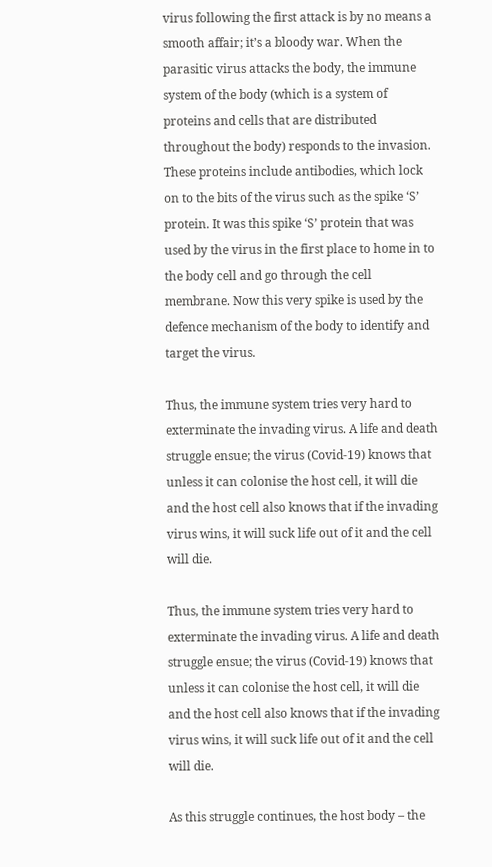virus following the first attack is by no means a smooth affair; it’s a bloody war. When the parasitic virus attacks the body, the immune system of the body (which is a system of proteins and cells that are distributed throughout the body) responds to the invasion. These proteins include antibodies, which lock on to the bits of the virus such as the spike ‘S’ protein. It was this spike ‘S’ protein that was used by the virus in the first place to home in to the body cell and go through the cell membrane. Now this very spike is used by the defence mechanism of the body to identify and target the virus.

Thus, the immune system tries very hard to exterminate the invading virus. A life and death struggle ensue; the virus (Covid-19) knows that unless it can colonise the host cell, it will die and the host cell also knows that if the invading virus wins, it will suck life out of it and the cell will die.

Thus, the immune system tries very hard to exterminate the invading virus. A life and death struggle ensue; the virus (Covid-19) knows that unless it can colonise the host cell, it will die and the host cell also knows that if the invading virus wins, it will suck life out of it and the cell will die.

As this struggle continues, the host body – the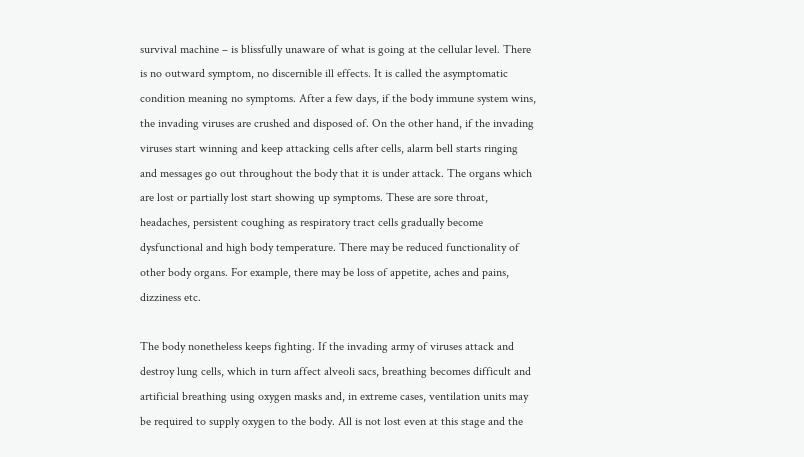survival machine – is blissfully unaware of what is going at the cellular level. There is no outward symptom, no discernible ill effects. It is called the asymptomatic condition meaning no symptoms. After a few days, if the body immune system wins, the invading viruses are crushed and disposed of. On the other hand, if the invading viruses start winning and keep attacking cells after cells, alarm bell starts ringing and messages go out throughout the body that it is under attack. The organs which are lost or partially lost start showing up symptoms. These are sore throat, headaches, persistent coughing as respiratory tract cells gradually become dysfunctional and high body temperature. There may be reduced functionality of other body organs. For example, there may be loss of appetite, aches and pains, dizziness etc.

The body nonetheless keeps fighting. If the invading army of viruses attack and destroy lung cells, which in turn affect alveoli sacs, breathing becomes difficult and artificial breathing using oxygen masks and, in extreme cases, ventilation units may be required to supply oxygen to the body. All is not lost even at this stage and the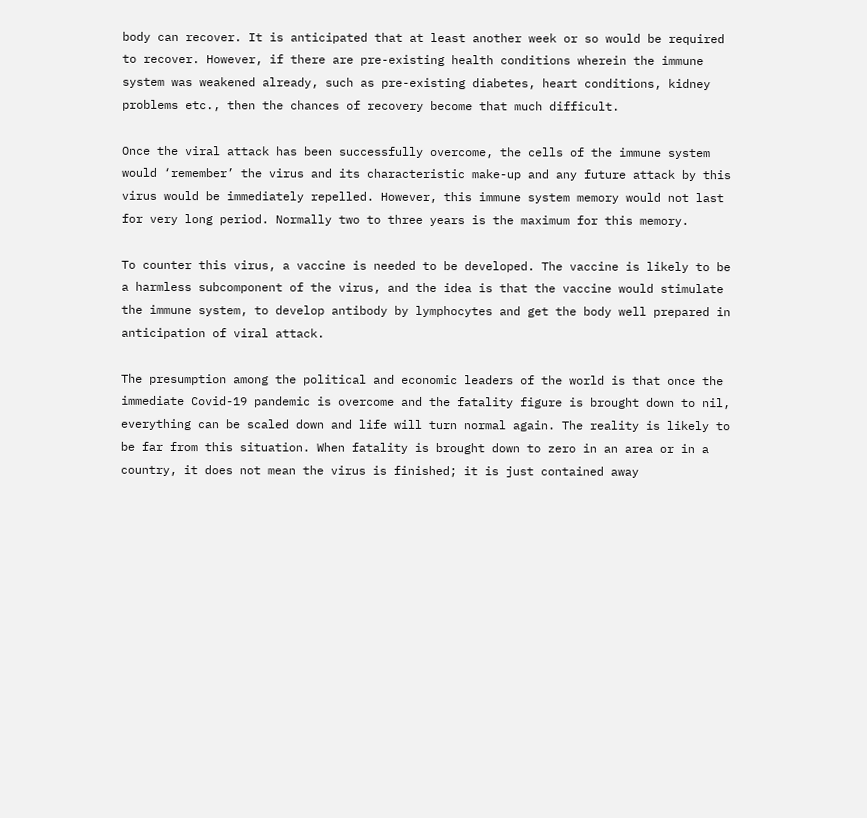body can recover. It is anticipated that at least another week or so would be required to recover. However, if there are pre-existing health conditions wherein the immune system was weakened already, such as pre-existing diabetes, heart conditions, kidney problems etc., then the chances of recovery become that much difficult.

Once the viral attack has been successfully overcome, the cells of the immune system would ‘remember’ the virus and its characteristic make-up and any future attack by this virus would be immediately repelled. However, this immune system memory would not last for very long period. Normally two to three years is the maximum for this memory.

To counter this virus, a vaccine is needed to be developed. The vaccine is likely to be a harmless subcomponent of the virus, and the idea is that the vaccine would stimulate the immune system, to develop antibody by lymphocytes and get the body well prepared in anticipation of viral attack.

The presumption among the political and economic leaders of the world is that once the immediate Covid-19 pandemic is overcome and the fatality figure is brought down to nil, everything can be scaled down and life will turn normal again. The reality is likely to be far from this situation. When fatality is brought down to zero in an area or in a country, it does not mean the virus is finished; it is just contained away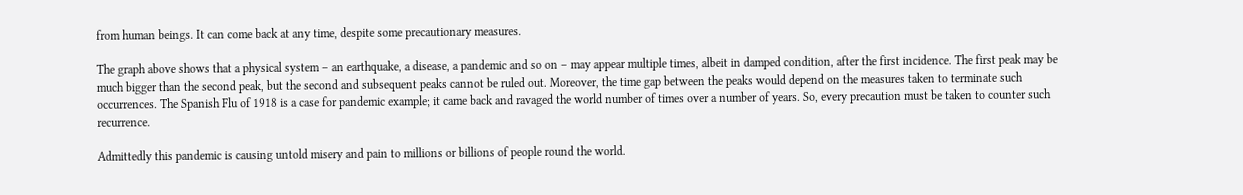from human beings. It can come back at any time, despite some precautionary measures.

The graph above shows that a physical system – an earthquake, a disease, a pandemic and so on – may appear multiple times, albeit in damped condition, after the first incidence. The first peak may be much bigger than the second peak, but the second and subsequent peaks cannot be ruled out. Moreover, the time gap between the peaks would depend on the measures taken to terminate such occurrences. The Spanish Flu of 1918 is a case for pandemic example; it came back and ravaged the world number of times over a number of years. So, every precaution must be taken to counter such recurrence.

Admittedly this pandemic is causing untold misery and pain to millions or billions of people round the world.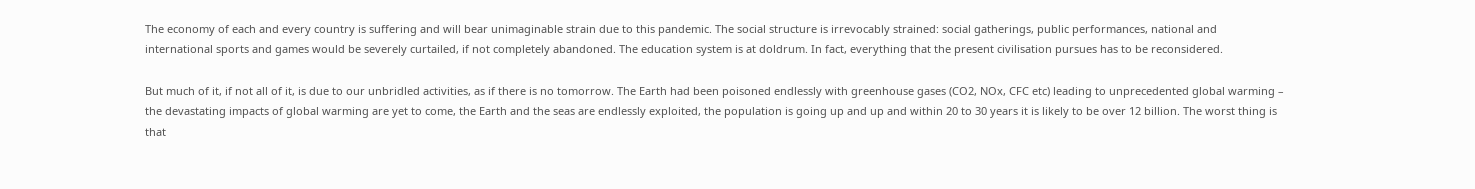The economy of each and every country is suffering and will bear unimaginable strain due to this pandemic. The social structure is irrevocably strained: social gatherings, public performances, national and international sports and games would be severely curtailed, if not completely abandoned. The education system is at doldrum. In fact, everything that the present civilisation pursues has to be reconsidered.

But much of it, if not all of it, is due to our unbridled activities, as if there is no tomorrow. The Earth had been poisoned endlessly with greenhouse gases (CO2, NOx, CFC etc) leading to unprecedented global warming – the devastating impacts of global warming are yet to come, the Earth and the seas are endlessly exploited, the population is going up and up and within 20 to 30 years it is likely to be over 12 billion. The worst thing is that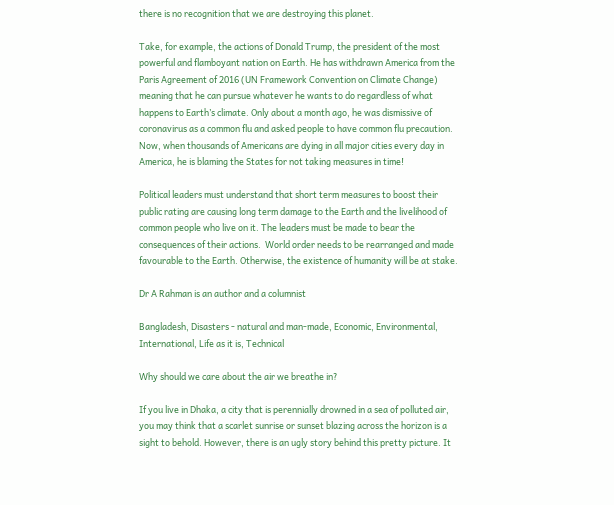there is no recognition that we are destroying this planet.

Take, for example, the actions of Donald Trump, the president of the most powerful and flamboyant nation on Earth. He has withdrawn America from the Paris Agreement of 2016 (UN Framework Convention on Climate Change) meaning that he can pursue whatever he wants to do regardless of what happens to Earth’s climate. Only about a month ago, he was dismissive of coronavirus as a common flu and asked people to have common flu precaution. Now, when thousands of Americans are dying in all major cities every day in America, he is blaming the States for not taking measures in time!

Political leaders must understand that short term measures to boost their public rating are causing long term damage to the Earth and the livelihood of common people who live on it. The leaders must be made to bear the consequences of their actions.  World order needs to be rearranged and made favourable to the Earth. Otherwise, the existence of humanity will be at stake.

Dr A Rahman is an author and a columnist

Bangladesh, Disasters - natural and man-made, Economic, Environmental, International, Life as it is, Technical

Why should we care about the air we breathe in?

If you live in Dhaka, a city that is perennially drowned in a sea of polluted air, you may think that a scarlet sunrise or sunset blazing across the horizon is a sight to behold. However, there is an ugly story behind this pretty picture. It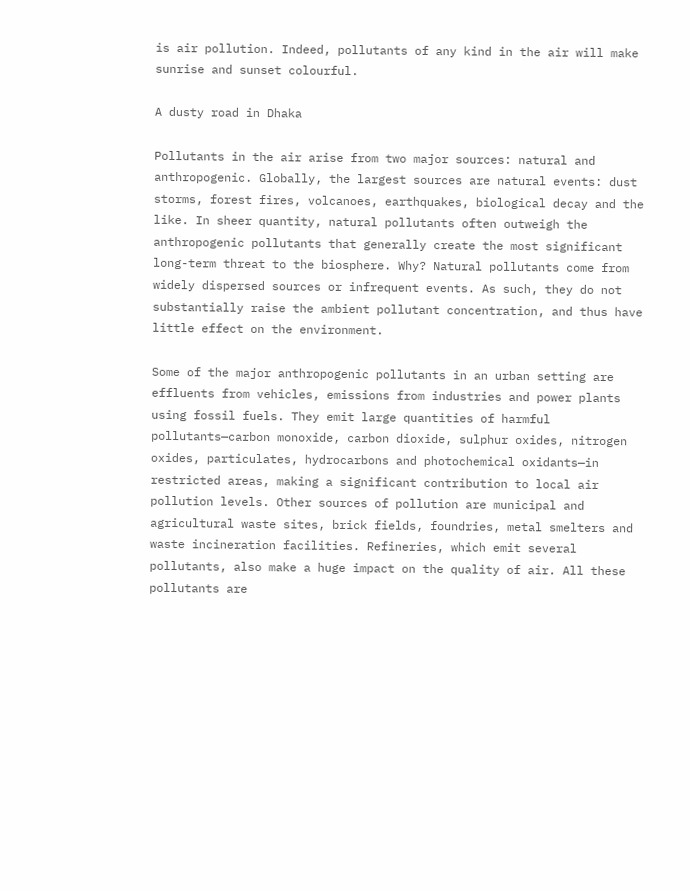is air pollution. Indeed, pollutants of any kind in the air will make sunrise and sunset colourful.

A dusty road in Dhaka

Pollutants in the air arise from two major sources: natural and anthropogenic. Globally, the largest sources are natural events: dust storms, forest fires, volcanoes, earthquakes, biological decay and the like. In sheer quantity, natural pollutants often outweigh the anthropogenic pollutants that generally create the most significant long-term threat to the biosphere. Why? Natural pollutants come from widely dispersed sources or infrequent events. As such, they do not substantially raise the ambient pollutant concentration, and thus have little effect on the environment.

Some of the major anthropogenic pollutants in an urban setting are effluents from vehicles, emissions from industries and power plants using fossil fuels. They emit large quantities of harmful pollutants—carbon monoxide, carbon dioxide, sulphur oxides, nitrogen oxides, particulates, hydrocarbons and photochemical oxidants—in restricted areas, making a significant contribution to local air pollution levels. Other sources of pollution are municipal and agricultural waste sites, brick fields, foundries, metal smelters and waste incineration facilities. Refineries, which emit several pollutants, also make a huge impact on the quality of air. All these pollutants are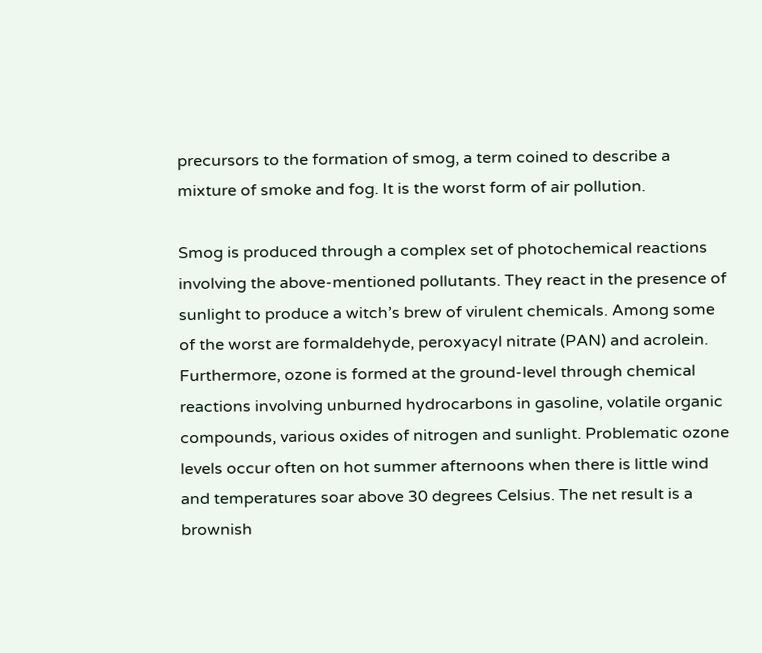precursors to the formation of smog, a term coined to describe a mixture of smoke and fog. It is the worst form of air pollution.

Smog is produced through a complex set of photochemical reactions involving the above-mentioned pollutants. They react in the presence of sunlight to produce a witch’s brew of virulent chemicals. Among some of the worst are formaldehyde, peroxyacyl nitrate (PAN) and acrolein. Furthermore, ozone is formed at the ground-level through chemical reactions involving unburned hydrocarbons in gasoline, volatile organic compounds, various oxides of nitrogen and sunlight. Problematic ozone levels occur often on hot summer afternoons when there is little wind and temperatures soar above 30 degrees Celsius. The net result is a brownish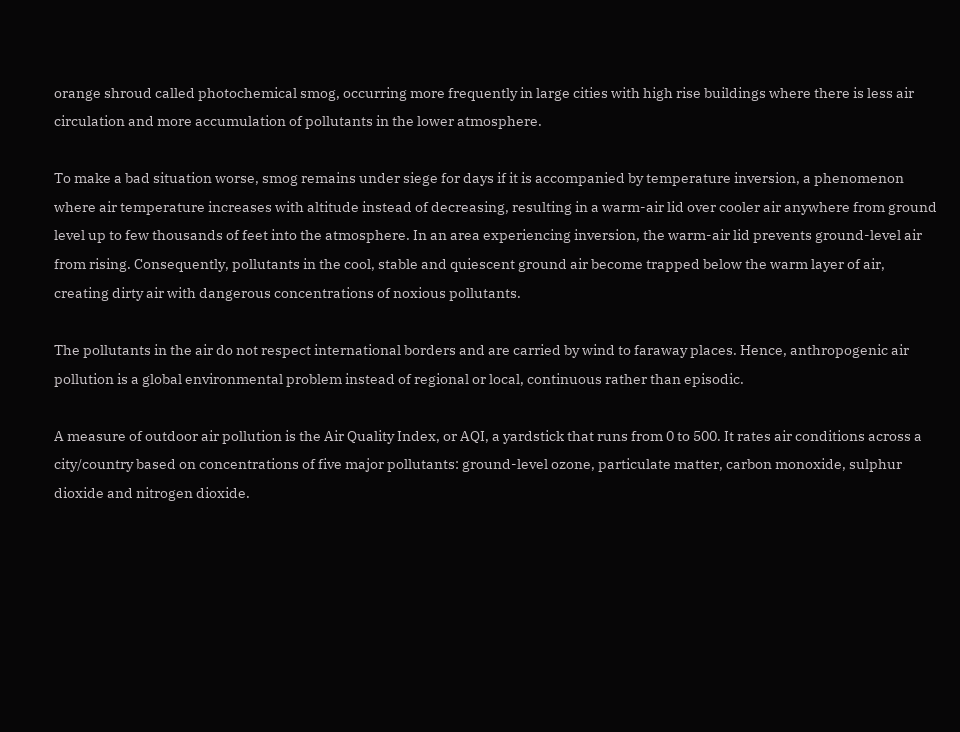orange shroud called photochemical smog, occurring more frequently in large cities with high rise buildings where there is less air circulation and more accumulation of pollutants in the lower atmosphere.

To make a bad situation worse, smog remains under siege for days if it is accompanied by temperature inversion, a phenomenon where air temperature increases with altitude instead of decreasing, resulting in a warm-air lid over cooler air anywhere from ground level up to few thousands of feet into the atmosphere. In an area experiencing inversion, the warm-air lid prevents ground-level air from rising. Consequently, pollutants in the cool, stable and quiescent ground air become trapped below the warm layer of air, creating dirty air with dangerous concentrations of noxious pollutants.

The pollutants in the air do not respect international borders and are carried by wind to faraway places. Hence, anthropogenic air pollution is a global environmental problem instead of regional or local, continuous rather than episodic.

A measure of outdoor air pollution is the Air Quality Index, or AQI, a yardstick that runs from 0 to 500. It rates air conditions across a city/country based on concentrations of five major pollutants: ground-level ozone, particulate matter, carbon monoxide, sulphur dioxide and nitrogen dioxide.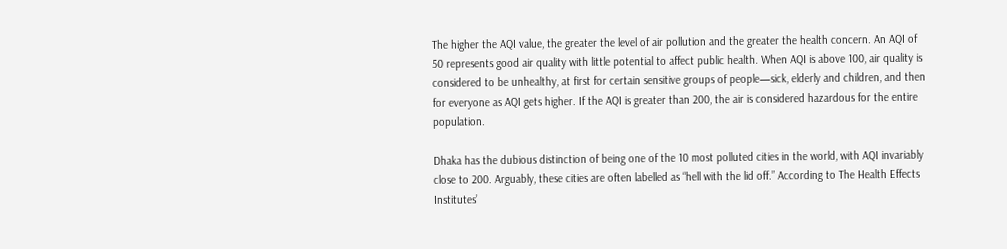The higher the AQI value, the greater the level of air pollution and the greater the health concern. An AQI of 50 represents good air quality with little potential to affect public health. When AQI is above 100, air quality is considered to be unhealthy, at first for certain sensitive groups of people—sick, elderly and children, and then for everyone as AQI gets higher. If the AQI is greater than 200, the air is considered hazardous for the entire population.

Dhaka has the dubious distinction of being one of the 10 most polluted cities in the world, with AQI invariably close to 200. Arguably, these cities are often labelled as “hell with the lid off.” According to The Health Effects Institutes’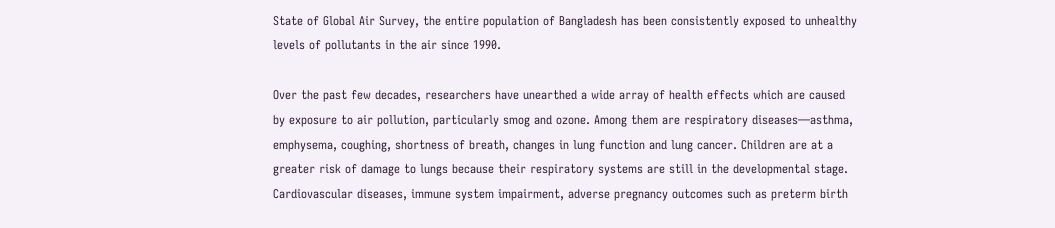State of Global Air Survey, the entire population of Bangladesh has been consistently exposed to unhealthy levels of pollutants in the air since 1990.

Over the past few decades, researchers have unearthed a wide array of health effects which are caused by exposure to air pollution, particularly smog and ozone. Among them are respiratory diseases—asthma, emphysema, coughing, shortness of breath, changes in lung function and lung cancer. Children are at a greater risk of damage to lungs because their respiratory systems are still in the developmental stage. Cardiovascular diseases, immune system impairment, adverse pregnancy outcomes such as preterm birth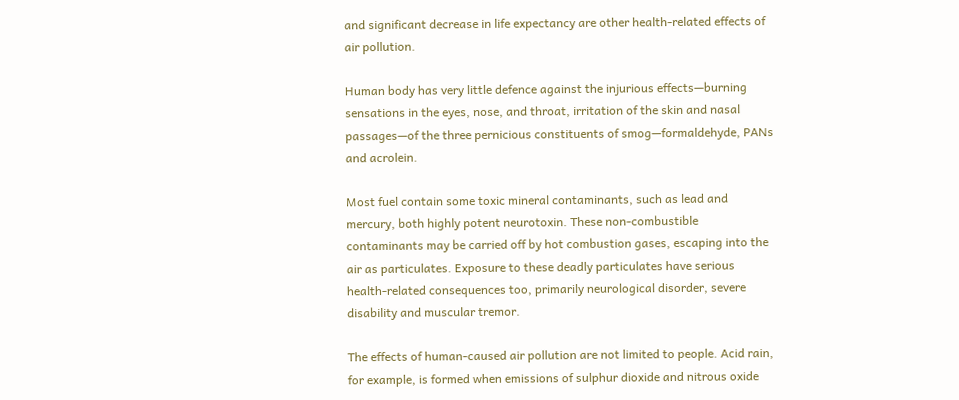and significant decrease in life expectancy are other health-related effects of air pollution.

Human body has very little defence against the injurious effects—burning sensations in the eyes, nose, and throat, irritation of the skin and nasal passages—of the three pernicious constituents of smog—formaldehyde, PANs and acrolein.

Most fuel contain some toxic mineral contaminants, such as lead and mercury, both highly potent neurotoxin. These non-combustible contaminants may be carried off by hot combustion gases, escaping into the air as particulates. Exposure to these deadly particulates have serious health-related consequences too, primarily neurological disorder, severe disability and muscular tremor.

The effects of human-caused air pollution are not limited to people. Acid rain, for example, is formed when emissions of sulphur dioxide and nitrous oxide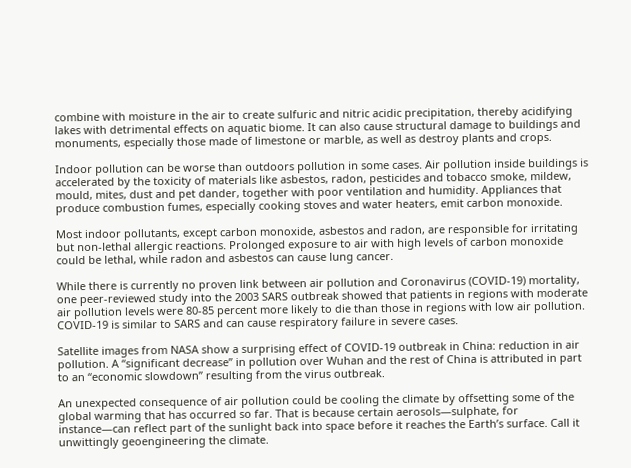combine with moisture in the air to create sulfuric and nitric acidic precipitation, thereby acidifying lakes with detrimental effects on aquatic biome. It can also cause structural damage to buildings and monuments, especially those made of limestone or marble, as well as destroy plants and crops.

Indoor pollution can be worse than outdoors pollution in some cases. Air pollution inside buildings is accelerated by the toxicity of materials like asbestos, radon, pesticides and tobacco smoke, mildew, mould, mites, dust and pet dander, together with poor ventilation and humidity. Appliances that produce combustion fumes, especially cooking stoves and water heaters, emit carbon monoxide.

Most indoor pollutants, except carbon monoxide, asbestos and radon, are responsible for irritating but non-lethal allergic reactions. Prolonged exposure to air with high levels of carbon monoxide could be lethal, while radon and asbestos can cause lung cancer.

While there is currently no proven link between air pollution and Coronavirus (COVID-19) mortality, one peer-reviewed study into the 2003 SARS outbreak showed that patients in regions with moderate air pollution levels were 80-85 percent more likely to die than those in regions with low air pollution. COVID-19 is similar to SARS and can cause respiratory failure in severe cases.

Satellite images from NASA show a surprising effect of COVID-19 outbreak in China: reduction in air pollution. A “significant decrease” in pollution over Wuhan and the rest of China is attributed in part to an “economic slowdown” resulting from the virus outbreak.

An unexpected consequence of air pollution could be cooling the climate by offsetting some of the global warming that has occurred so far. That is because certain aerosols—sulphate, for instance—can reflect part of the sunlight back into space before it reaches the Earth’s surface. Call it unwittingly geoengineering the climate.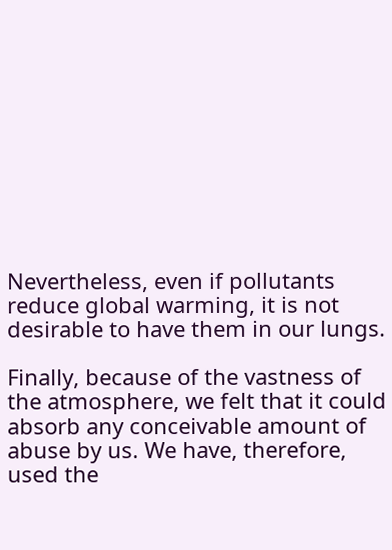Nevertheless, even if pollutants reduce global warming, it is not desirable to have them in our lungs.

Finally, because of the vastness of the atmosphere, we felt that it could absorb any conceivable amount of abuse by us. We have, therefore, used the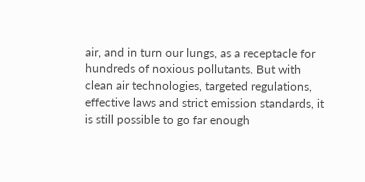air, and in turn our lungs, as a receptacle for hundreds of noxious pollutants. But with clean air technologies, targeted regulations, effective laws and strict emission standards, it is still possible to go far enough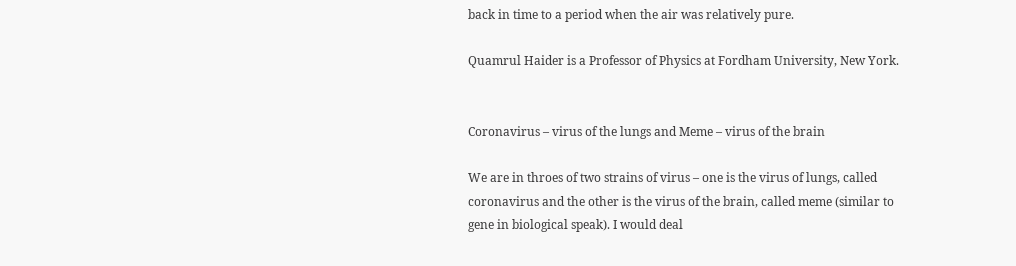back in time to a period when the air was relatively pure.

Quamrul Haider is a Professor of Physics at Fordham University, New York.


Coronavirus – virus of the lungs and Meme – virus of the brain

We are in throes of two strains of virus – one is the virus of lungs, called coronavirus and the other is the virus of the brain, called meme (similar to gene in biological speak). I would deal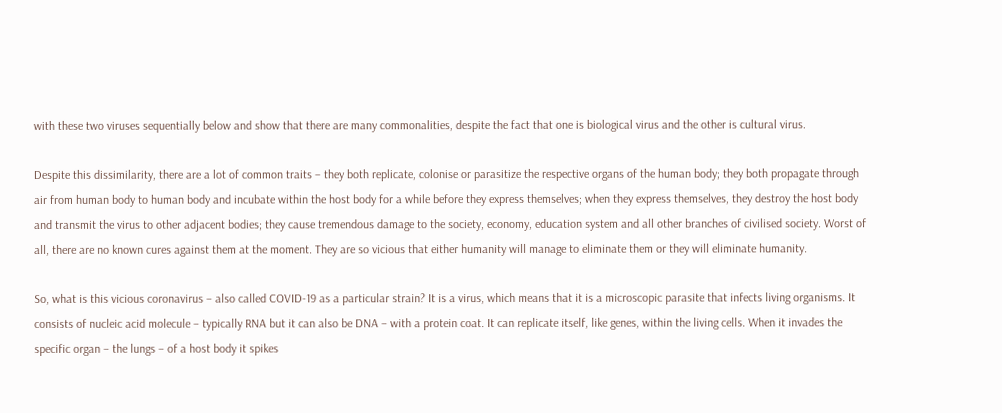with these two viruses sequentially below and show that there are many commonalities, despite the fact that one is biological virus and the other is cultural virus.

Despite this dissimilarity, there are a lot of common traits – they both replicate, colonise or parasitize the respective organs of the human body; they both propagate through air from human body to human body and incubate within the host body for a while before they express themselves; when they express themselves, they destroy the host body and transmit the virus to other adjacent bodies; they cause tremendous damage to the society, economy, education system and all other branches of civilised society. Worst of all, there are no known cures against them at the moment. They are so vicious that either humanity will manage to eliminate them or they will eliminate humanity.

So, what is this vicious coronavirus – also called COVID-19 as a particular strain? It is a virus, which means that it is a microscopic parasite that infects living organisms. It consists of nucleic acid molecule – typically RNA but it can also be DNA – with a protein coat. It can replicate itself, like genes, within the living cells. When it invades the specific organ – the lungs – of a host body it spikes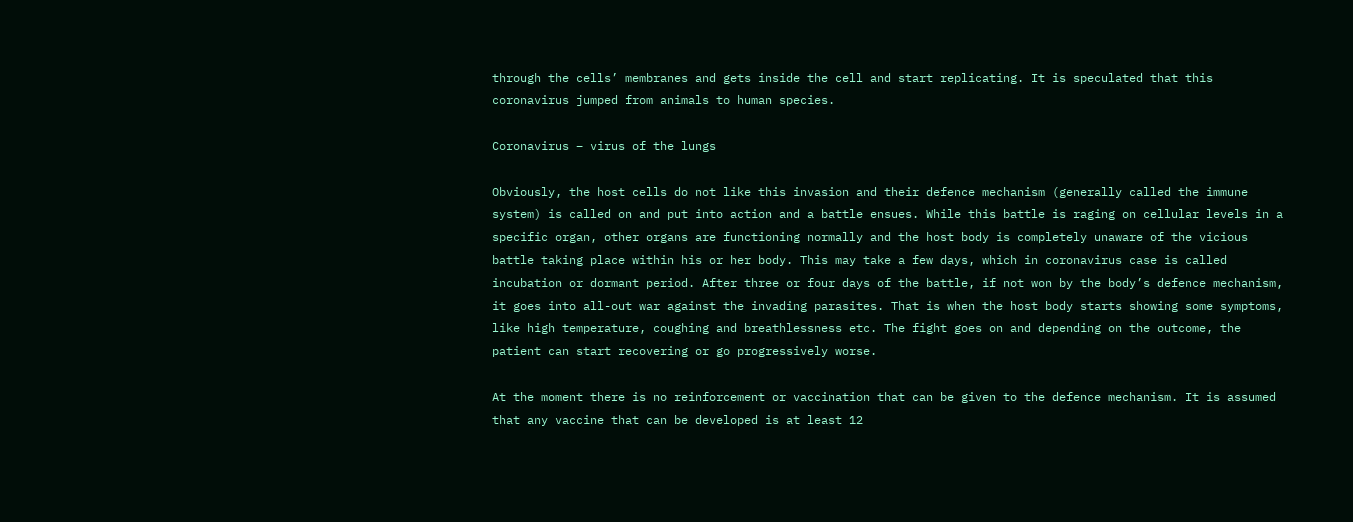through the cells’ membranes and gets inside the cell and start replicating. It is speculated that this coronavirus jumped from animals to human species.

Coronavirus – virus of the lungs

Obviously, the host cells do not like this invasion and their defence mechanism (generally called the immune system) is called on and put into action and a battle ensues. While this battle is raging on cellular levels in a specific organ, other organs are functioning normally and the host body is completely unaware of the vicious battle taking place within his or her body. This may take a few days, which in coronavirus case is called incubation or dormant period. After three or four days of the battle, if not won by the body’s defence mechanism, it goes into all-out war against the invading parasites. That is when the host body starts showing some symptoms, like high temperature, coughing and breathlessness etc. The fight goes on and depending on the outcome, the patient can start recovering or go progressively worse.

At the moment there is no reinforcement or vaccination that can be given to the defence mechanism. It is assumed that any vaccine that can be developed is at least 12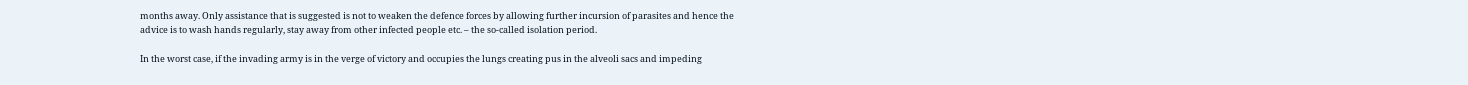months away. Only assistance that is suggested is not to weaken the defence forces by allowing further incursion of parasites and hence the advice is to wash hands regularly, stay away from other infected people etc. – the so-called isolation period.

In the worst case, if the invading army is in the verge of victory and occupies the lungs creating pus in the alveoli sacs and impeding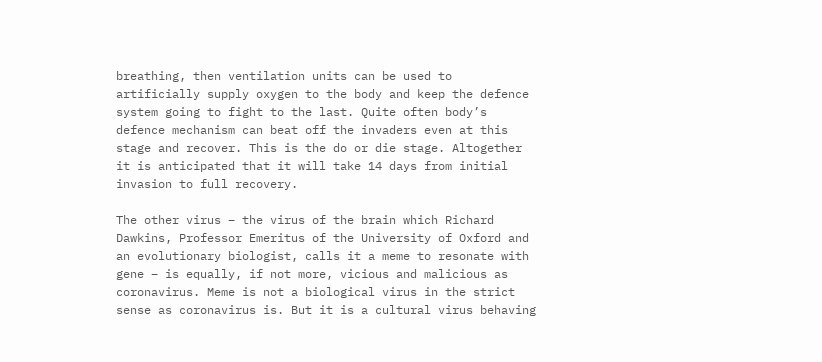breathing, then ventilation units can be used to artificially supply oxygen to the body and keep the defence system going to fight to the last. Quite often body’s defence mechanism can beat off the invaders even at this stage and recover. This is the do or die stage. Altogether it is anticipated that it will take 14 days from initial invasion to full recovery.

The other virus – the virus of the brain which Richard Dawkins, Professor Emeritus of the University of Oxford and an evolutionary biologist, calls it a meme to resonate with gene – is equally, if not more, vicious and malicious as coronavirus. Meme is not a biological virus in the strict sense as coronavirus is. But it is a cultural virus behaving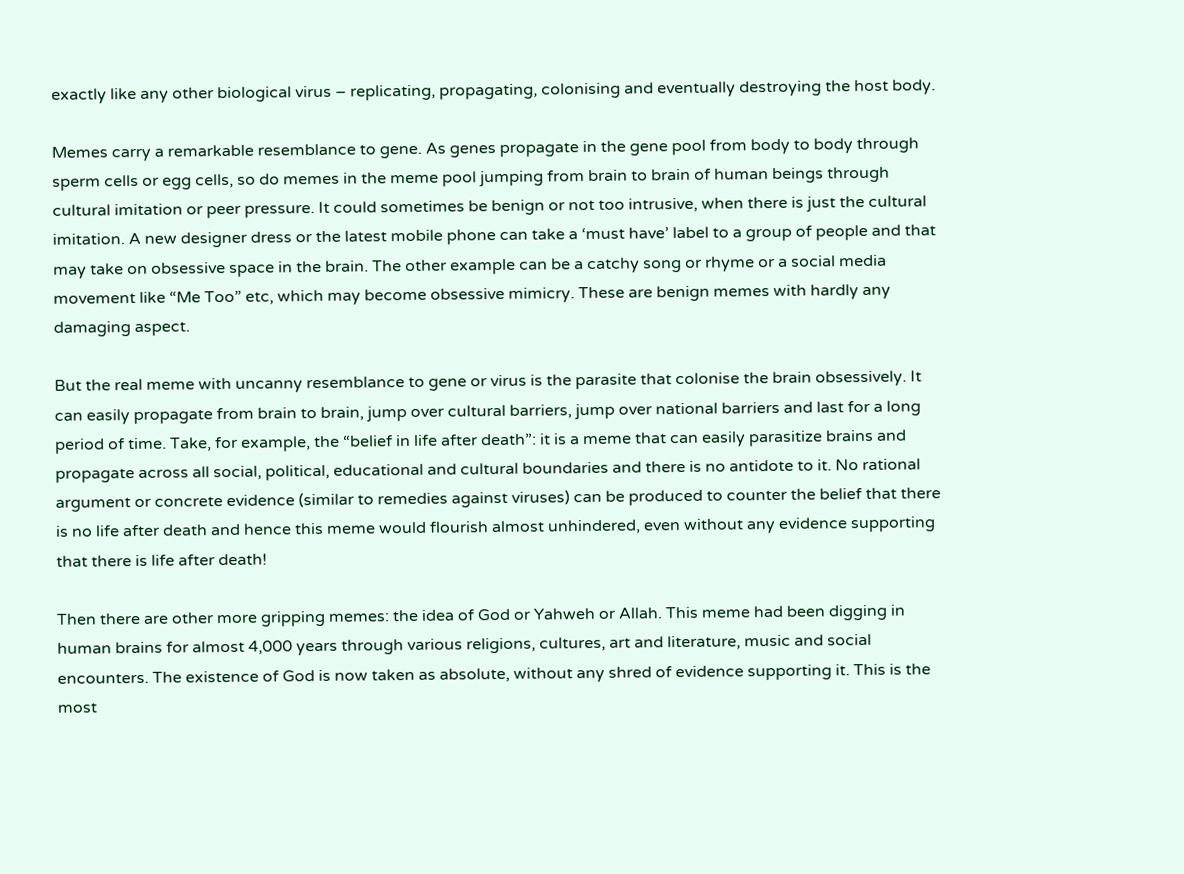exactly like any other biological virus – replicating, propagating, colonising and eventually destroying the host body.

Memes carry a remarkable resemblance to gene. As genes propagate in the gene pool from body to body through sperm cells or egg cells, so do memes in the meme pool jumping from brain to brain of human beings through cultural imitation or peer pressure. It could sometimes be benign or not too intrusive, when there is just the cultural imitation. A new designer dress or the latest mobile phone can take a ‘must have’ label to a group of people and that may take on obsessive space in the brain. The other example can be a catchy song or rhyme or a social media movement like “Me Too” etc, which may become obsessive mimicry. These are benign memes with hardly any damaging aspect.

But the real meme with uncanny resemblance to gene or virus is the parasite that colonise the brain obsessively. It can easily propagate from brain to brain, jump over cultural barriers, jump over national barriers and last for a long period of time. Take, for example, the “belief in life after death”: it is a meme that can easily parasitize brains and propagate across all social, political, educational and cultural boundaries and there is no antidote to it. No rational argument or concrete evidence (similar to remedies against viruses) can be produced to counter the belief that there is no life after death and hence this meme would flourish almost unhindered, even without any evidence supporting that there is life after death!

Then there are other more gripping memes: the idea of God or Yahweh or Allah. This meme had been digging in human brains for almost 4,000 years through various religions, cultures, art and literature, music and social encounters. The existence of God is now taken as absolute, without any shred of evidence supporting it. This is the most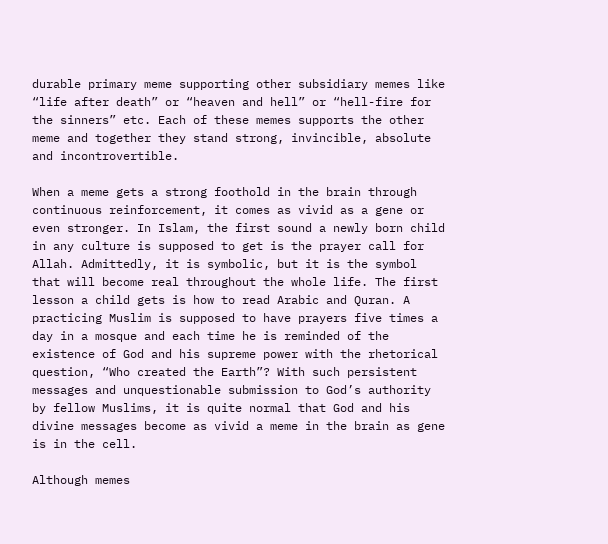durable primary meme supporting other subsidiary memes like “life after death” or “heaven and hell” or “hell-fire for the sinners” etc. Each of these memes supports the other meme and together they stand strong, invincible, absolute and incontrovertible.

When a meme gets a strong foothold in the brain through continuous reinforcement, it comes as vivid as a gene or even stronger. In Islam, the first sound a newly born child in any culture is supposed to get is the prayer call for Allah. Admittedly, it is symbolic, but it is the symbol that will become real throughout the whole life. The first lesson a child gets is how to read Arabic and Quran. A practicing Muslim is supposed to have prayers five times a day in a mosque and each time he is reminded of the existence of God and his supreme power with the rhetorical question, “Who created the Earth”? With such persistent messages and unquestionable submission to God’s authority by fellow Muslims, it is quite normal that God and his divine messages become as vivid a meme in the brain as gene is in the cell.

Although memes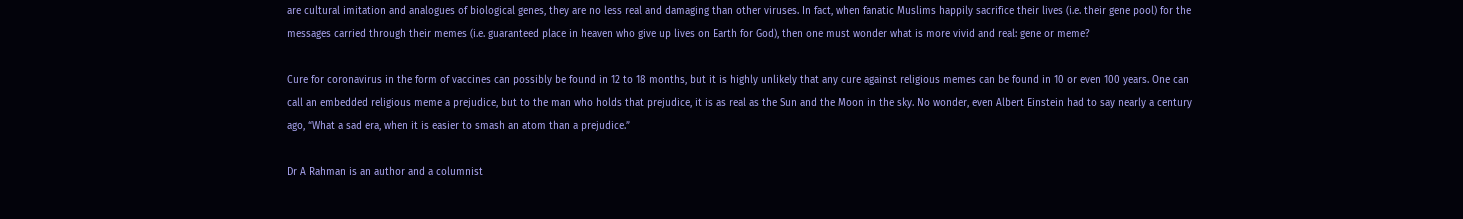are cultural imitation and analogues of biological genes, they are no less real and damaging than other viruses. In fact, when fanatic Muslims happily sacrifice their lives (i.e. their gene pool) for the messages carried through their memes (i.e. guaranteed place in heaven who give up lives on Earth for God), then one must wonder what is more vivid and real: gene or meme?

Cure for coronavirus in the form of vaccines can possibly be found in 12 to 18 months, but it is highly unlikely that any cure against religious memes can be found in 10 or even 100 years. One can call an embedded religious meme a prejudice, but to the man who holds that prejudice, it is as real as the Sun and the Moon in the sky. No wonder, even Albert Einstein had to say nearly a century ago, “What a sad era, when it is easier to smash an atom than a prejudice.”

Dr A Rahman is an author and a columnist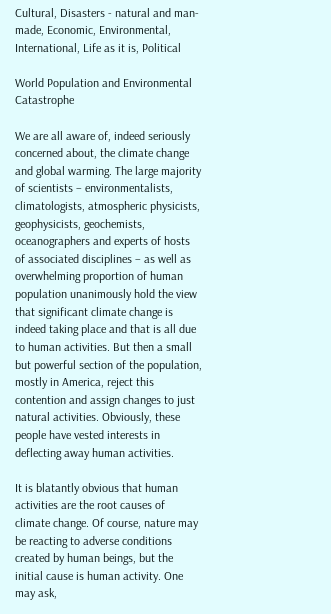Cultural, Disasters - natural and man-made, Economic, Environmental, International, Life as it is, Political

World Population and Environmental Catastrophe

We are all aware of, indeed seriously concerned about, the climate change and global warming. The large majority of scientists – environmentalists, climatologists, atmospheric physicists, geophysicists, geochemists, oceanographers and experts of hosts of associated disciplines – as well as overwhelming proportion of human population unanimously hold the view that significant climate change is indeed taking place and that is all due to human activities. But then a small but powerful section of the population, mostly in America, reject this contention and assign changes to just natural activities. Obviously, these people have vested interests in deflecting away human activities.

It is blatantly obvious that human activities are the root causes of climate change. Of course, nature may be reacting to adverse conditions created by human beings, but the initial cause is human activity. One may ask,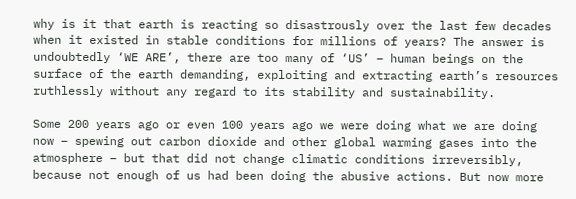why is it that earth is reacting so disastrously over the last few decades when it existed in stable conditions for millions of years? The answer is undoubtedly ‘WE ARE’, there are too many of ‘US’ – human beings on the surface of the earth demanding, exploiting and extracting earth’s resources ruthlessly without any regard to its stability and sustainability.

Some 200 years ago or even 100 years ago we were doing what we are doing now – spewing out carbon dioxide and other global warming gases into the atmosphere – but that did not change climatic conditions irreversibly, because not enough of us had been doing the abusive actions. But now more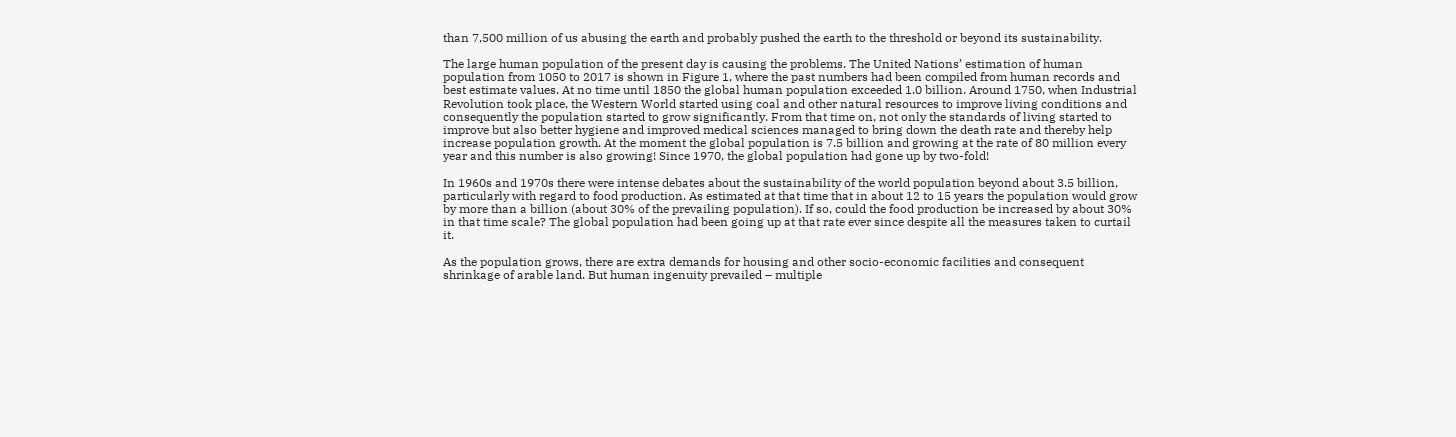than 7,500 million of us abusing the earth and probably pushed the earth to the threshold or beyond its sustainability.

The large human population of the present day is causing the problems. The United Nations’ estimation of human population from 1050 to 2017 is shown in Figure 1, where the past numbers had been compiled from human records and best estimate values. At no time until 1850 the global human population exceeded 1.0 billion. Around 1750, when Industrial Revolution took place, the Western World started using coal and other natural resources to improve living conditions and consequently the population started to grow significantly. From that time on, not only the standards of living started to improve but also better hygiene and improved medical sciences managed to bring down the death rate and thereby help increase population growth. At the moment the global population is 7.5 billion and growing at the rate of 80 million every year and this number is also growing! Since 1970, the global population had gone up by two-fold!

In 1960s and 1970s there were intense debates about the sustainability of the world population beyond about 3.5 billion, particularly with regard to food production. As estimated at that time that in about 12 to 15 years the population would grow by more than a billion (about 30% of the prevailing population). If so, could the food production be increased by about 30% in that time scale? The global population had been going up at that rate ever since despite all the measures taken to curtail it.

As the population grows, there are extra demands for housing and other socio-economic facilities and consequent shrinkage of arable land. But human ingenuity prevailed – multiple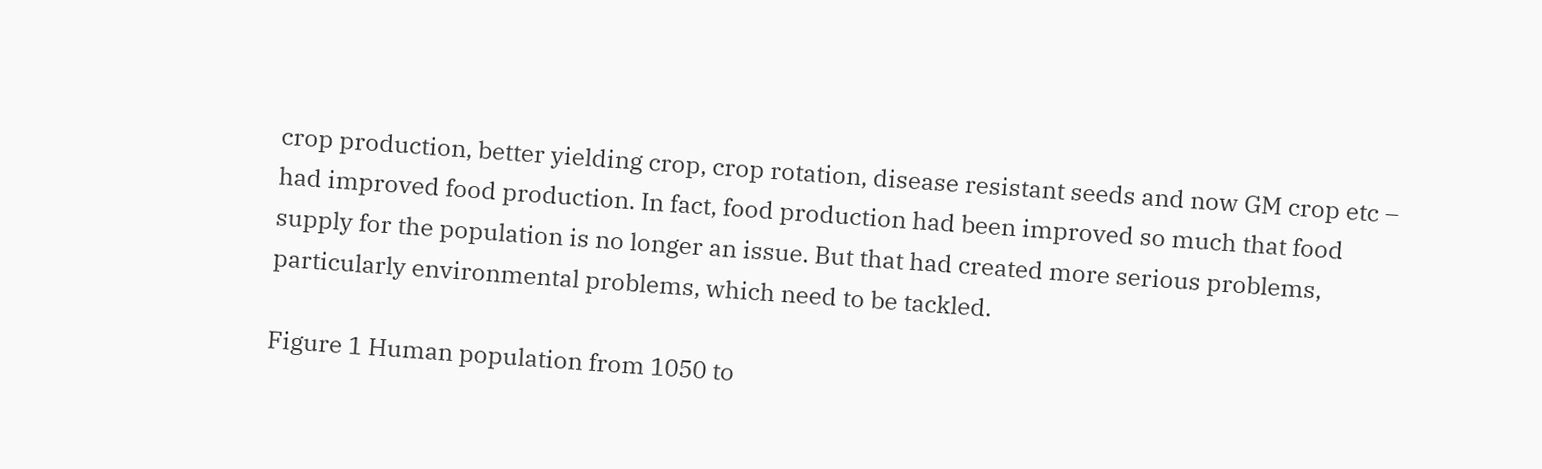crop production, better yielding crop, crop rotation, disease resistant seeds and now GM crop etc – had improved food production. In fact, food production had been improved so much that food supply for the population is no longer an issue. But that had created more serious problems, particularly environmental problems, which need to be tackled.

Figure 1 Human population from 1050 to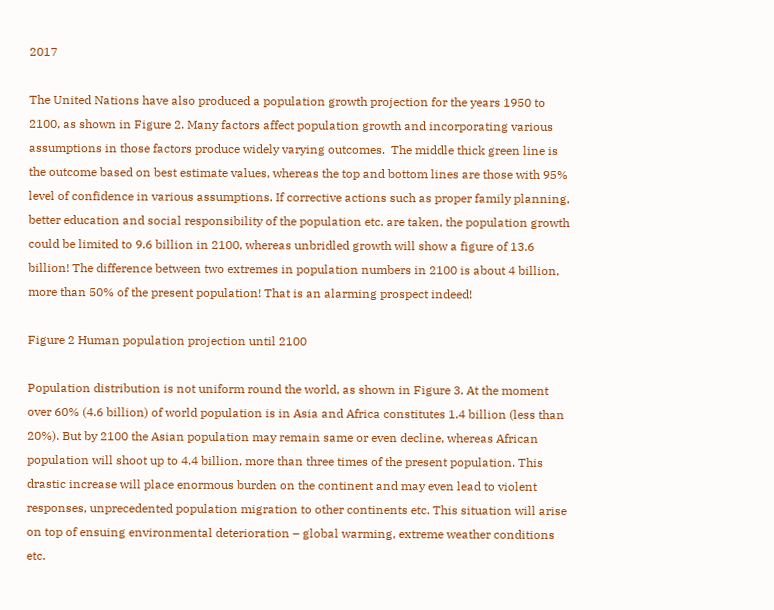2017

The United Nations have also produced a population growth projection for the years 1950 to 2100, as shown in Figure 2. Many factors affect population growth and incorporating various assumptions in those factors produce widely varying outcomes.  The middle thick green line is the outcome based on best estimate values, whereas the top and bottom lines are those with 95% level of confidence in various assumptions. If corrective actions such as proper family planning, better education and social responsibility of the population etc. are taken, the population growth could be limited to 9.6 billion in 2100, whereas unbridled growth will show a figure of 13.6 billion! The difference between two extremes in population numbers in 2100 is about 4 billion, more than 50% of the present population! That is an alarming prospect indeed!

Figure 2 Human population projection until 2100

Population distribution is not uniform round the world, as shown in Figure 3. At the moment over 60% (4.6 billion) of world population is in Asia and Africa constitutes 1.4 billion (less than 20%). But by 2100 the Asian population may remain same or even decline, whereas African population will shoot up to 4.4 billion, more than three times of the present population. This drastic increase will place enormous burden on the continent and may even lead to violent responses, unprecedented population migration to other continents etc. This situation will arise on top of ensuing environmental deterioration – global warming, extreme weather conditions etc.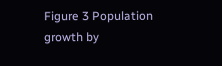Figure 3 Population growth by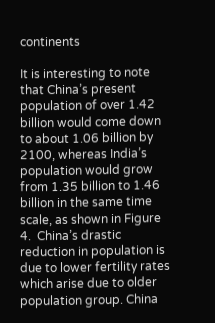continents

It is interesting to note that China’s present population of over 1.42 billion would come down to about 1.06 billion by 2100, whereas India’s population would grow from 1.35 billion to 1.46 billion in the same time scale, as shown in Figure 4.  China’s drastic reduction in population is due to lower fertility rates which arise due to older population group. China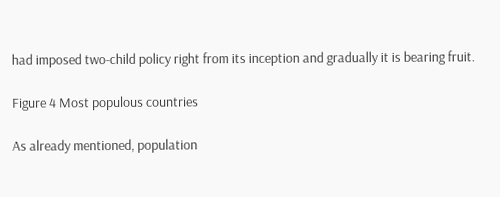had imposed two-child policy right from its inception and gradually it is bearing fruit.

Figure 4 Most populous countries

As already mentioned, population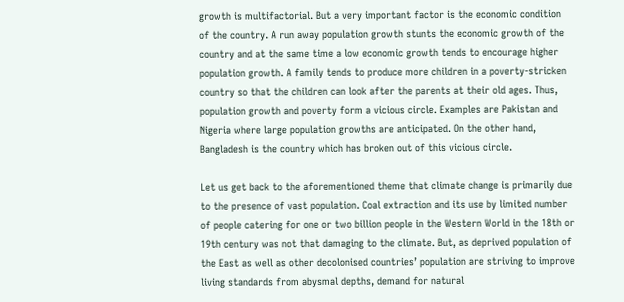growth is multifactorial. But a very important factor is the economic condition of the country. A run away population growth stunts the economic growth of the country and at the same time a low economic growth tends to encourage higher population growth. A family tends to produce more children in a poverty-stricken country so that the children can look after the parents at their old ages. Thus, population growth and poverty form a vicious circle. Examples are Pakistan and Nigeria where large population growths are anticipated. On the other hand, Bangladesh is the country which has broken out of this vicious circle.

Let us get back to the aforementioned theme that climate change is primarily due to the presence of vast population. Coal extraction and its use by limited number of people catering for one or two billion people in the Western World in the 18th or 19th century was not that damaging to the climate. But, as deprived population of the East as well as other decolonised countries’ population are striving to improve living standards from abysmal depths, demand for natural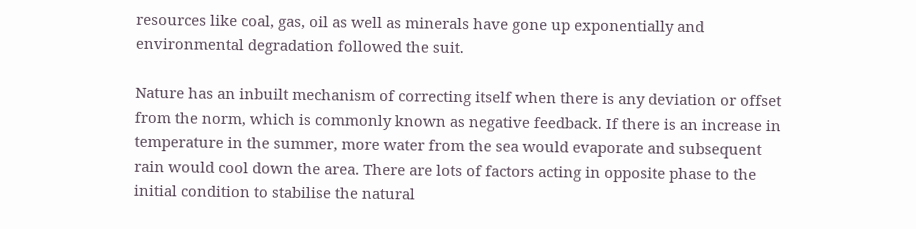resources like coal, gas, oil as well as minerals have gone up exponentially and environmental degradation followed the suit.

Nature has an inbuilt mechanism of correcting itself when there is any deviation or offset from the norm, which is commonly known as negative feedback. If there is an increase in temperature in the summer, more water from the sea would evaporate and subsequent rain would cool down the area. There are lots of factors acting in opposite phase to the initial condition to stabilise the natural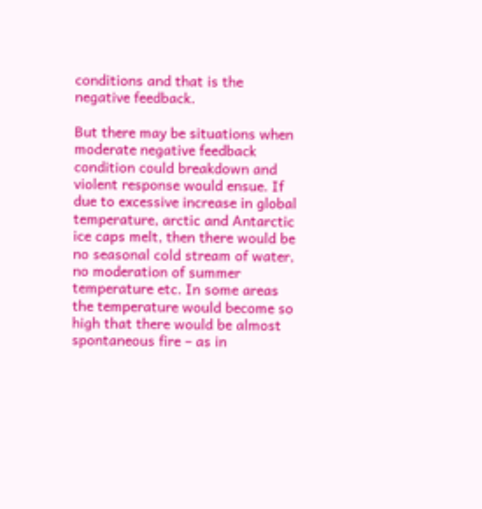conditions and that is the negative feedback.

But there may be situations when moderate negative feedback condition could breakdown and violent response would ensue. If due to excessive increase in global temperature, arctic and Antarctic ice caps melt, then there would be no seasonal cold stream of water, no moderation of summer temperature etc. In some areas the temperature would become so high that there would be almost spontaneous fire – as in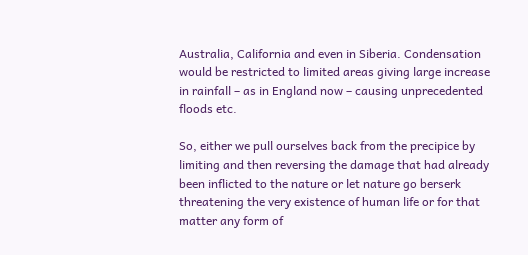Australia, California and even in Siberia. Condensation would be restricted to limited areas giving large increase in rainfall – as in England now – causing unprecedented floods etc.

So, either we pull ourselves back from the precipice by limiting and then reversing the damage that had already been inflicted to the nature or let nature go berserk threatening the very existence of human life or for that matter any form of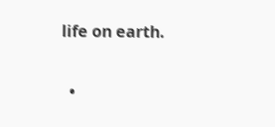life on earth.

  •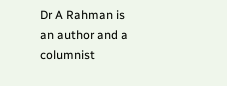Dr A Rahman is an author and a columnist